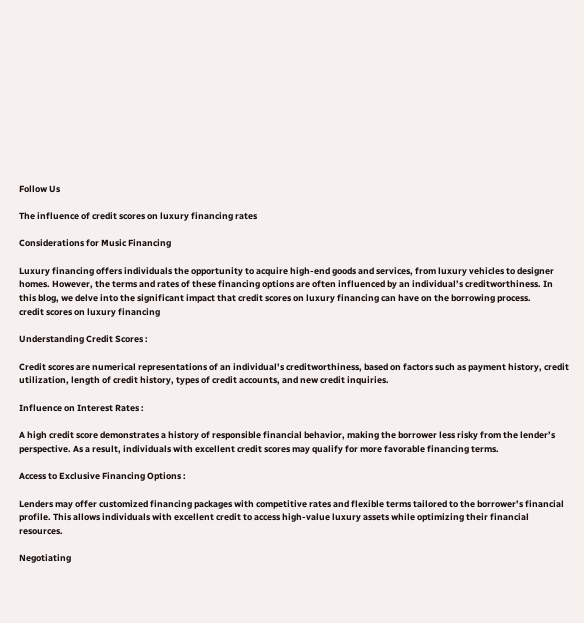Follow Us

The influence of credit scores on luxury financing rates

Considerations for Music Financing

Luxury financing offers individuals the opportunity to acquire high-end goods and services, from luxury vehicles to designer homes. However, the terms and rates of these financing options are often influenced by an individual’s creditworthiness. In this blog, we delve into the significant impact that credit scores on luxury financing can have on the borrowing process.
credit scores on luxury financing

Understanding Credit Scores :

Credit scores are numerical representations of an individual’s creditworthiness, based on factors such as payment history, credit utilization, length of credit history, types of credit accounts, and new credit inquiries.

Influence on Interest Rates :

A high credit score demonstrates a history of responsible financial behavior, making the borrower less risky from the lender’s perspective. As a result, individuals with excellent credit scores may qualify for more favorable financing terms.

Access to Exclusive Financing Options :

Lenders may offer customized financing packages with competitive rates and flexible terms tailored to the borrower’s financial profile. This allows individuals with excellent credit to access high-value luxury assets while optimizing their financial resources.

Negotiating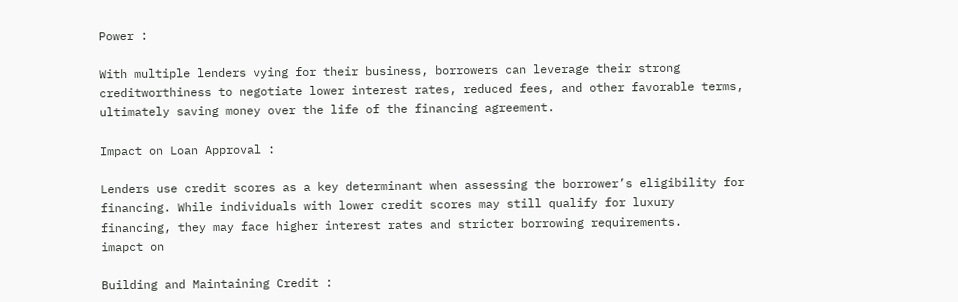Power :

With multiple lenders vying for their business, borrowers can leverage their strong creditworthiness to negotiate lower interest rates, reduced fees, and other favorable terms, ultimately saving money over the life of the financing agreement.

Impact on Loan Approval :

Lenders use credit scores as a key determinant when assessing the borrower’s eligibility for financing. While individuals with lower credit scores may still qualify for luxury financing, they may face higher interest rates and stricter borrowing requirements.
imapct on

Building and Maintaining Credit :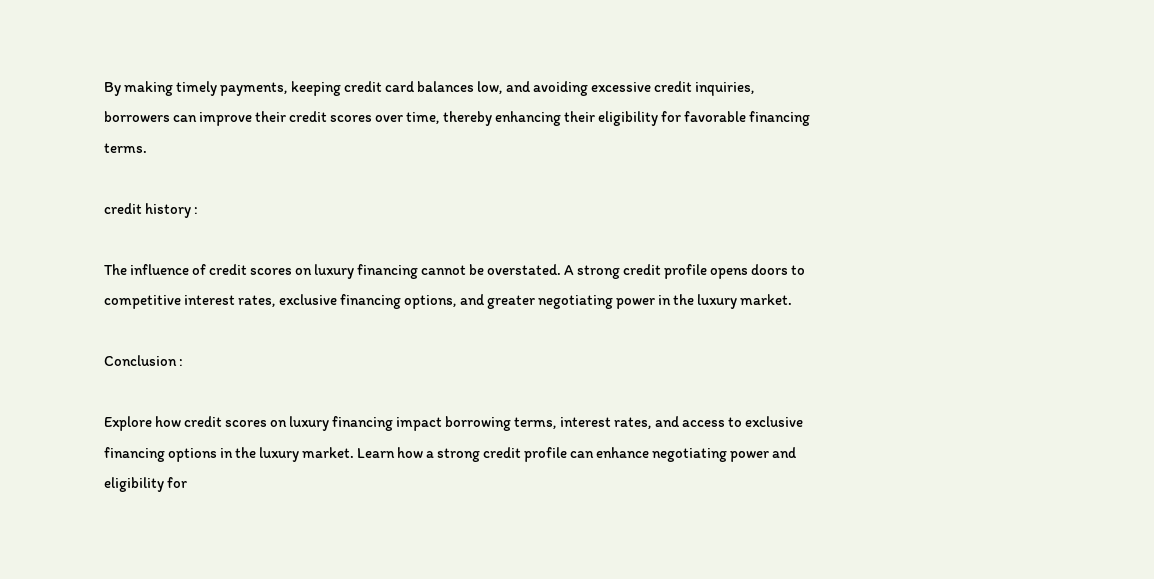By making timely payments, keeping credit card balances low, and avoiding excessive credit inquiries, borrowers can improve their credit scores over time, thereby enhancing their eligibility for favorable financing terms.

credit history :

The influence of credit scores on luxury financing cannot be overstated. A strong credit profile opens doors to competitive interest rates, exclusive financing options, and greater negotiating power in the luxury market.

Conclusion :

Explore how credit scores on luxury financing impact borrowing terms, interest rates, and access to exclusive financing options in the luxury market. Learn how a strong credit profile can enhance negotiating power and eligibility for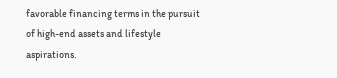favorable financing terms in the pursuit of high-end assets and lifestyle aspirations.